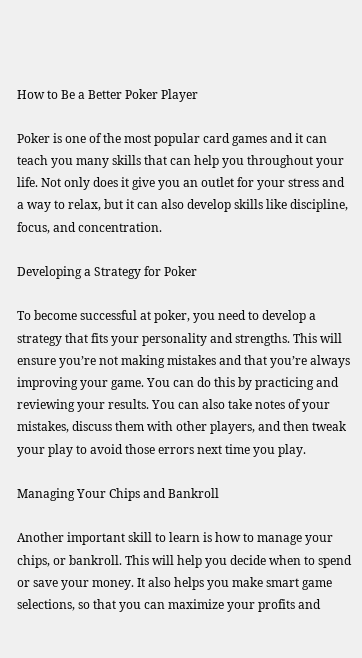How to Be a Better Poker Player

Poker is one of the most popular card games and it can teach you many skills that can help you throughout your life. Not only does it give you an outlet for your stress and a way to relax, but it can also develop skills like discipline, focus, and concentration.

Developing a Strategy for Poker

To become successful at poker, you need to develop a strategy that fits your personality and strengths. This will ensure you’re not making mistakes and that you’re always improving your game. You can do this by practicing and reviewing your results. You can also take notes of your mistakes, discuss them with other players, and then tweak your play to avoid those errors next time you play.

Managing Your Chips and Bankroll

Another important skill to learn is how to manage your chips, or bankroll. This will help you decide when to spend or save your money. It also helps you make smart game selections, so that you can maximize your profits and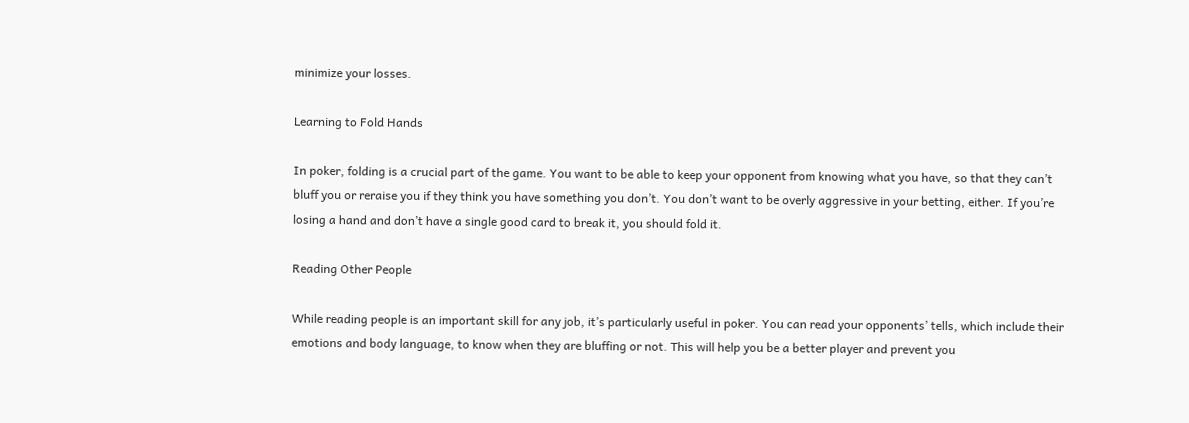minimize your losses.

Learning to Fold Hands

In poker, folding is a crucial part of the game. You want to be able to keep your opponent from knowing what you have, so that they can’t bluff you or reraise you if they think you have something you don’t. You don’t want to be overly aggressive in your betting, either. If you’re losing a hand and don’t have a single good card to break it, you should fold it.

Reading Other People

While reading people is an important skill for any job, it’s particularly useful in poker. You can read your opponents’ tells, which include their emotions and body language, to know when they are bluffing or not. This will help you be a better player and prevent you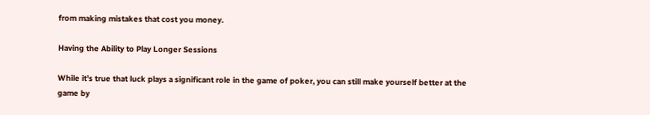from making mistakes that cost you money.

Having the Ability to Play Longer Sessions

While it’s true that luck plays a significant role in the game of poker, you can still make yourself better at the game by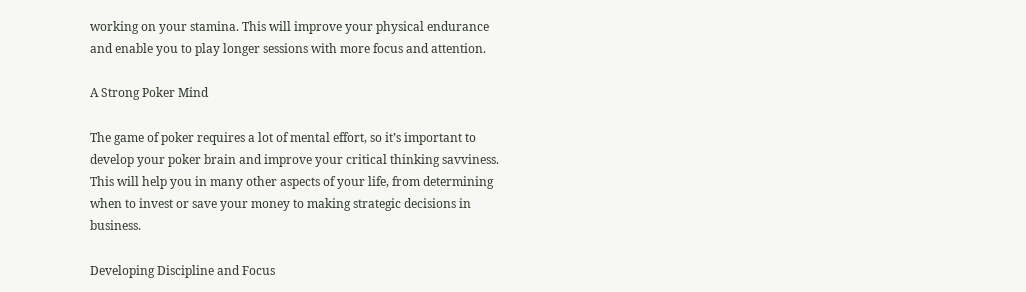working on your stamina. This will improve your physical endurance and enable you to play longer sessions with more focus and attention.

A Strong Poker Mind

The game of poker requires a lot of mental effort, so it’s important to develop your poker brain and improve your critical thinking savviness. This will help you in many other aspects of your life, from determining when to invest or save your money to making strategic decisions in business.

Developing Discipline and Focus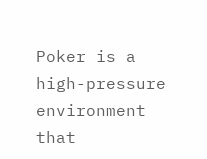Poker is a high-pressure environment that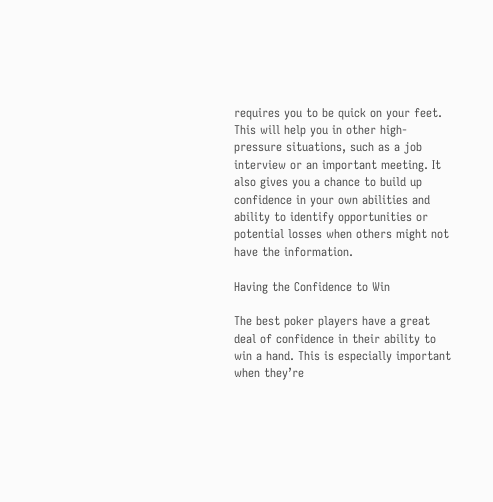requires you to be quick on your feet. This will help you in other high-pressure situations, such as a job interview or an important meeting. It also gives you a chance to build up confidence in your own abilities and ability to identify opportunities or potential losses when others might not have the information.

Having the Confidence to Win

The best poker players have a great deal of confidence in their ability to win a hand. This is especially important when they’re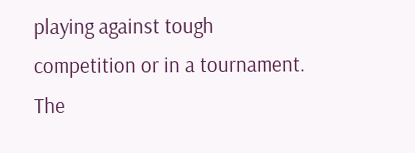playing against tough competition or in a tournament. The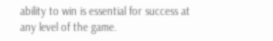ability to win is essential for success at any level of the game.